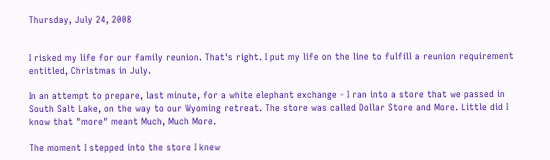Thursday, July 24, 2008


I risked my life for our family reunion. That's right. I put my life on the line to fulfill a reunion requirement entitled, Christmas in July.

In an attempt to prepare, last minute, for a white elephant exchange - I ran into a store that we passed in South Salt Lake, on the way to our Wyoming retreat. The store was called Dollar Store and More. Little did I know that "more" meant Much, Much More.

The moment I stepped into the store I knew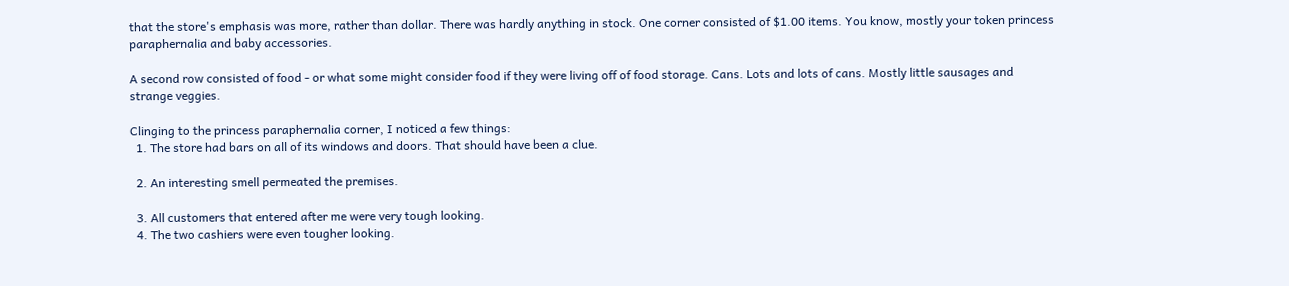that the store's emphasis was more, rather than dollar. There was hardly anything in stock. One corner consisted of $1.00 items. You know, mostly your token princess paraphernalia and baby accessories.

A second row consisted of food - or what some might consider food if they were living off of food storage. Cans. Lots and lots of cans. Mostly little sausages and strange veggies.

Clinging to the princess paraphernalia corner, I noticed a few things:
  1. The store had bars on all of its windows and doors. That should have been a clue.

  2. An interesting smell permeated the premises.

  3. All customers that entered after me were very tough looking.
  4. The two cashiers were even tougher looking.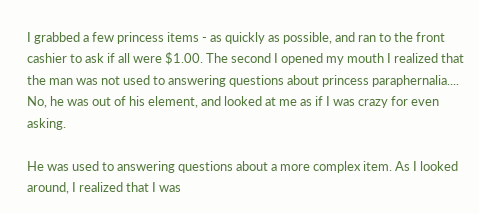I grabbed a few princess items - as quickly as possible, and ran to the front cashier to ask if all were $1.00. The second I opened my mouth I realized that the man was not used to answering questions about princess paraphernalia.... No, he was out of his element, and looked at me as if I was crazy for even asking.

He was used to answering questions about a more complex item. As I looked around, I realized that I was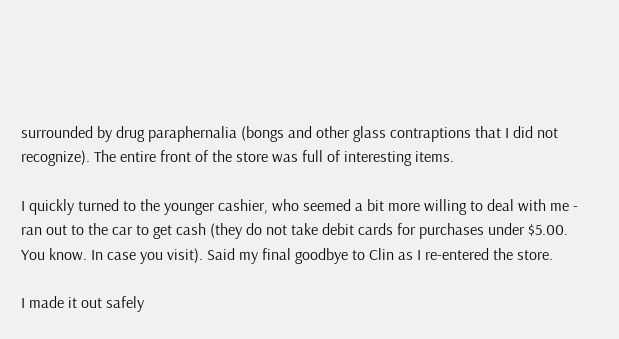surrounded by drug paraphernalia (bongs and other glass contraptions that I did not recognize). The entire front of the store was full of interesting items.

I quickly turned to the younger cashier, who seemed a bit more willing to deal with me - ran out to the car to get cash (they do not take debit cards for purchases under $5.00. You know. In case you visit). Said my final goodbye to Clin as I re-entered the store.

I made it out safely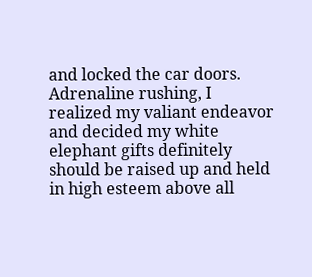and locked the car doors. Adrenaline rushing, I realized my valiant endeavor and decided my white elephant gifts definitely should be raised up and held in high esteem above all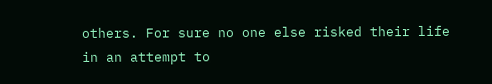others. For sure no one else risked their life in an attempt to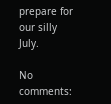prepare for our silly July.

No comments: